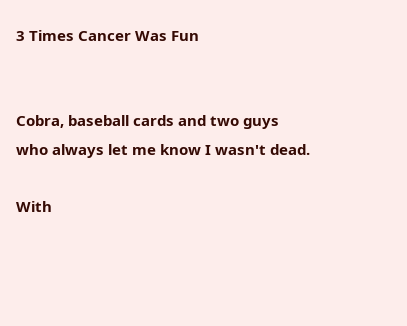3 Times Cancer Was Fun


Cobra, baseball cards and two guys who always let me know I wasn't dead.

With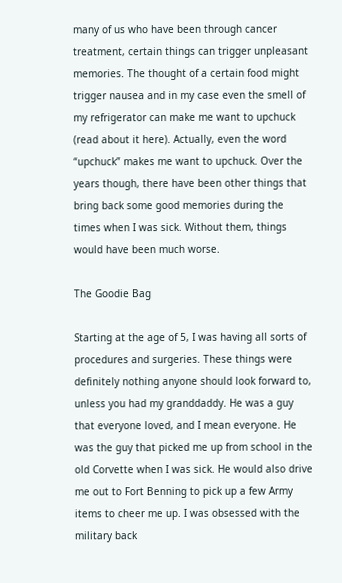many of us who have been through cancer treatment, certain things can trigger unpleasant memories. The thought of a certain food might trigger nausea and in my case even the smell of my refrigerator can make me want to upchuck (read about it here). Actually, even the word “upchuck” makes me want to upchuck. Over the years though, there have been other things that bring back some good memories during the times when I was sick. Without them, things would have been much worse.

The Goodie Bag

Starting at the age of 5, I was having all sorts of procedures and surgeries. These things were definitely nothing anyone should look forward to, unless you had my granddaddy. He was a guy that everyone loved, and I mean everyone. He was the guy that picked me up from school in the old Corvette when I was sick. He would also drive me out to Fort Benning to pick up a few Army items to cheer me up. I was obsessed with the military back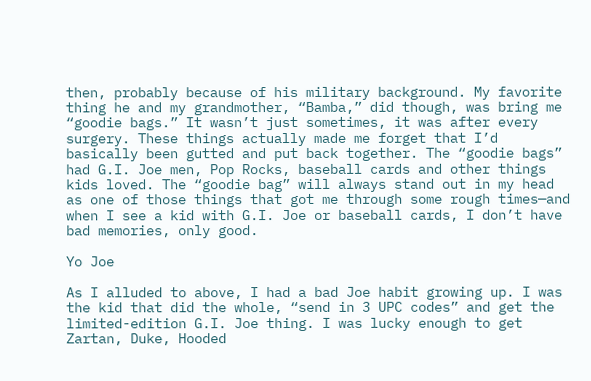then, probably because of his military background. My favorite thing he and my grandmother, “Bamba,” did though, was bring me “goodie bags.” It wasn’t just sometimes, it was after every surgery. These things actually made me forget that I’d basically been gutted and put back together. The “goodie bags” had G.I. Joe men, Pop Rocks, baseball cards and other things kids loved. The “goodie bag” will always stand out in my head as one of those things that got me through some rough times—and when I see a kid with G.I. Joe or baseball cards, I don’t have bad memories, only good.

Yo Joe

As I alluded to above, I had a bad Joe habit growing up. I was the kid that did the whole, “send in 3 UPC codes” and get the limited-edition G.I. Joe thing. I was lucky enough to get Zartan, Duke, Hooded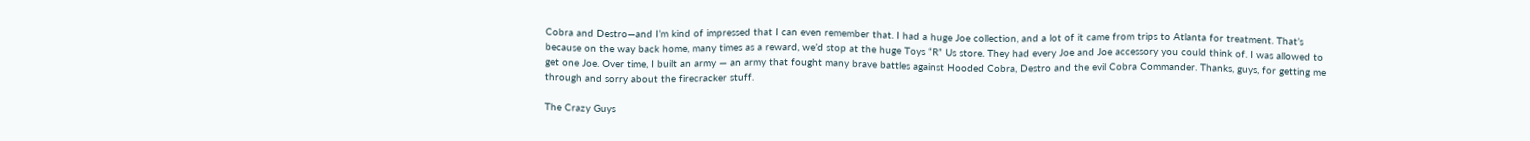Cobra and Destro—and I’m kind of impressed that I can even remember that. I had a huge Joe collection, and a lot of it came from trips to Atlanta for treatment. That’s because on the way back home, many times as a reward, we’d stop at the huge Toys “R” Us store. They had every Joe and Joe accessory you could think of. I was allowed to get one Joe. Over time, I built an army — an army that fought many brave battles against Hooded Cobra, Destro and the evil Cobra Commander. Thanks, guys, for getting me through and sorry about the firecracker stuff.

The Crazy Guys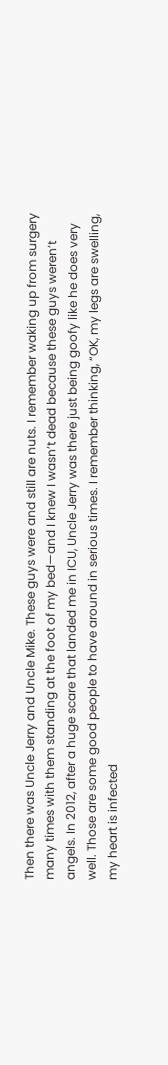Then there was Uncle Jerry and Uncle Mike. These guys were and still are nuts. I remember waking up from surgery many times with them standing at the foot of my bed—and I knew I wasn’t dead because these guys weren’t angels. In 2012, after a huge scare that landed me in ICU, Uncle Jerry was there just being goofy like he does very well. Those are some good people to have around in serious times. I remember thinking, “OK, my legs are swelling, my heart is infected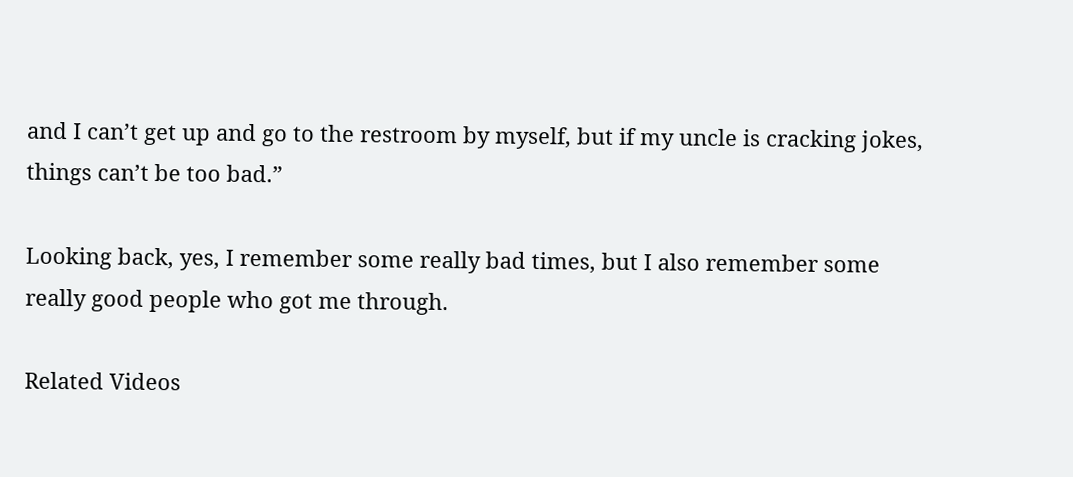and I can’t get up and go to the restroom by myself, but if my uncle is cracking jokes, things can’t be too bad.”

Looking back, yes, I remember some really bad times, but I also remember some really good people who got me through.

Related Videos